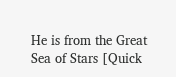He is from the Great Sea of Stars [Quick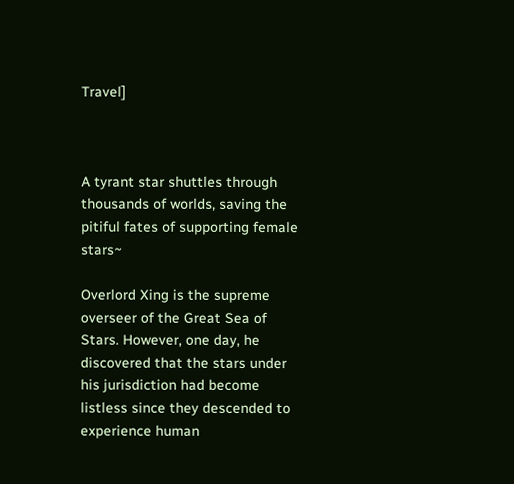Travel]



A tyrant star shuttles through thousands of worlds, saving the pitiful fates of supporting female stars~

Overlord Xing is the supreme overseer of the Great Sea of Stars. However, one day, he discovered that the stars under his jurisdiction had become listless since they descended to experience human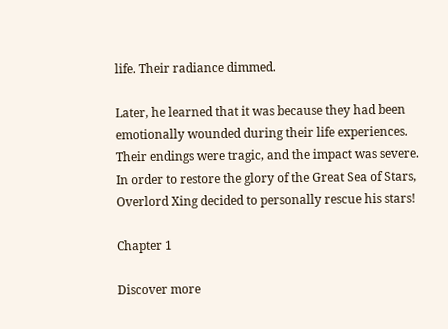life. Their radiance dimmed.

Later, he learned that it was because they had been emotionally wounded during their life experiences. Their endings were tragic, and the impact was severe. In order to restore the glory of the Great Sea of Stars, Overlord Xing decided to personally rescue his stars!

Chapter 1

Discover more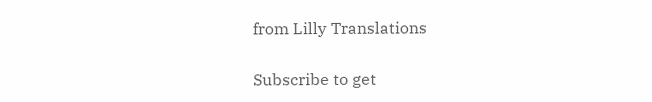from Lilly Translations

Subscribe to get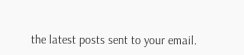the latest posts sent to your email.